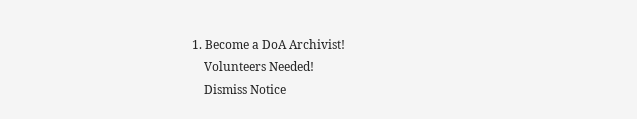1. Become a DoA Archivist!
    Volunteers Needed!
    Dismiss Notice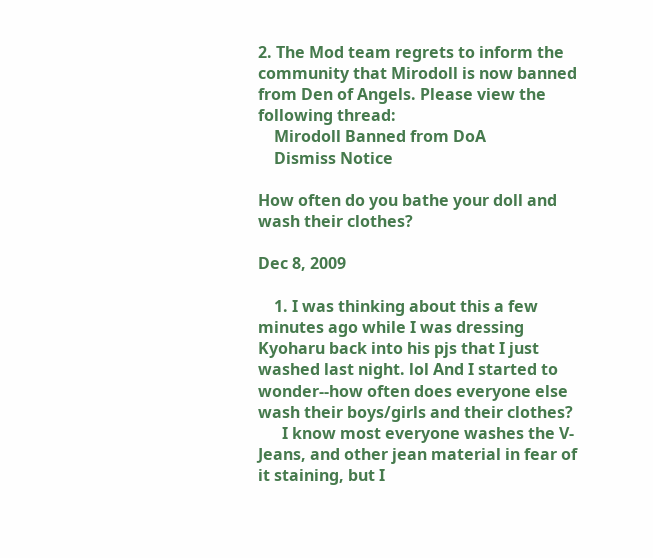2. The Mod team regrets to inform the community that Mirodoll is now banned from Den of Angels. Please view the following thread:
    Mirodoll Banned from DoA
    Dismiss Notice

How often do you bathe your doll and wash their clothes?

Dec 8, 2009

    1. I was thinking about this a few minutes ago while I was dressing Kyoharu back into his pjs that I just washed last night. lol And I started to wonder--how often does everyone else wash their boys/girls and their clothes?
      I know most everyone washes the V-Jeans, and other jean material in fear of it staining, but I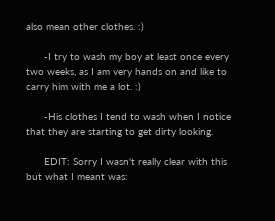also mean other clothes. :)

      -I try to wash my boy at least once every two weeks, as I am very hands on and like to carry him with me a lot. :)

      -His clothes I tend to wash when I notice that they are starting to get dirty looking.

      EDIT: Sorry I wasn't really clear with this but what I meant was: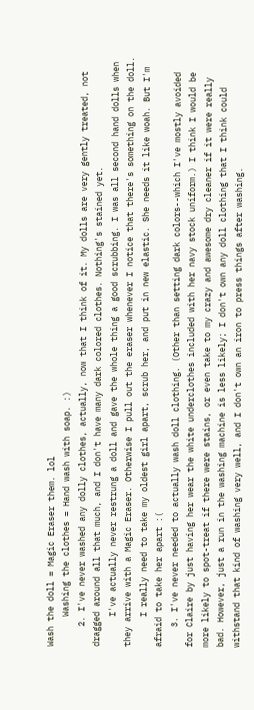Wash the doll = Magic Eraser them. lol
      Washing the clothes = Hand wash with soap. :)
    2. I've never washed any dolly clothes, actually, now that I think of it. My dolls are very gently treated, not dragged around all that much, and I don't have many dark colored clothes. Nothing's stained yet.
      I've actually never restrung a doll and gave the whole thing a good scrubbing. I was all second hand dolls when they arrive with a Magic Eraser. Otherwise I pull out the eraser whenever I notice that there's something on the doll.
      I really need to take my oldest girl apart, scrub her, and put in new elastic. She needs it like woah. But I'm afraid to take her apart :(
    3. I've never needed to actually wash doll clothing. (Other than setting dark colors--which I've mostly avoided for Claire by just having her wear the white underclothes included with her navy stock uniform.) I think I would be more likely to spot-treat if there were stains, or even take to my crazy and awesome dry cleaner if it were really bad. However, just a run in the washing machine is less likely; I don't own any doll clothing that I think could withstand that kind of washing very well, and I don't own an iron to press things after washing.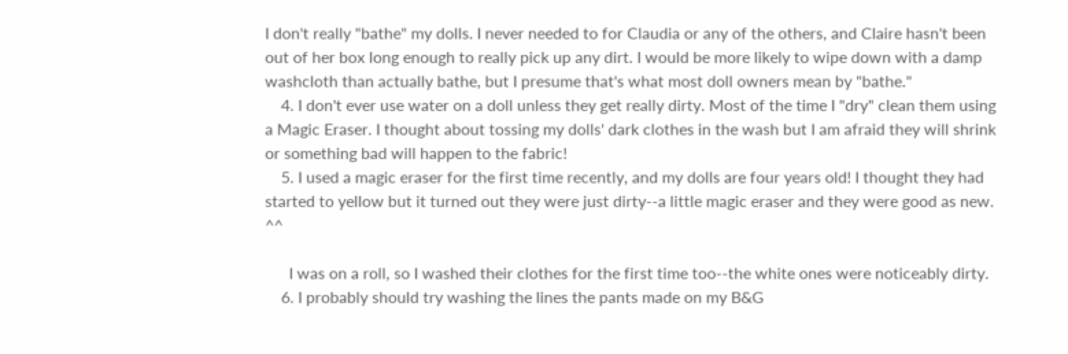I don't really "bathe" my dolls. I never needed to for Claudia or any of the others, and Claire hasn't been out of her box long enough to really pick up any dirt. I would be more likely to wipe down with a damp washcloth than actually bathe, but I presume that's what most doll owners mean by "bathe."
    4. I don't ever use water on a doll unless they get really dirty. Most of the time I "dry" clean them using a Magic Eraser. I thought about tossing my dolls' dark clothes in the wash but I am afraid they will shrink or something bad will happen to the fabric!
    5. I used a magic eraser for the first time recently, and my dolls are four years old! I thought they had started to yellow but it turned out they were just dirty--a little magic eraser and they were good as new. ^^

      I was on a roll, so I washed their clothes for the first time too--the white ones were noticeably dirty.
    6. I probably should try washing the lines the pants made on my B&G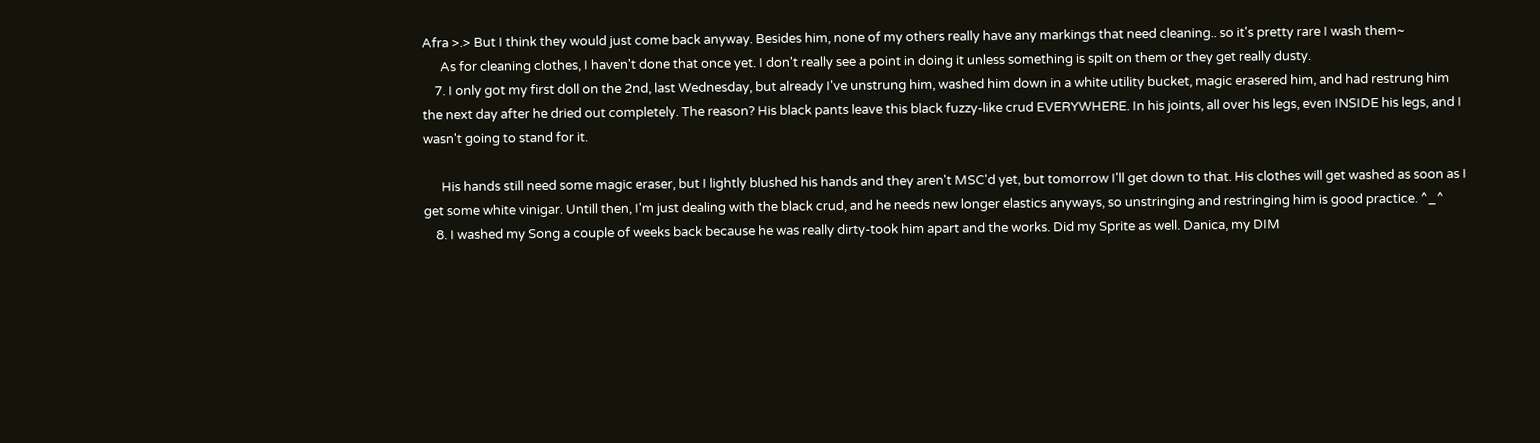Afra >.> But I think they would just come back anyway. Besides him, none of my others really have any markings that need cleaning.. so it's pretty rare I wash them~
      As for cleaning clothes, I haven't done that once yet. I don't really see a point in doing it unless something is spilt on them or they get really dusty.
    7. I only got my first doll on the 2nd, last Wednesday, but already I've unstrung him, washed him down in a white utility bucket, magic erasered him, and had restrung him the next day after he dried out completely. The reason? His black pants leave this black fuzzy-like crud EVERYWHERE. In his joints, all over his legs, even INSIDE his legs, and I wasn't going to stand for it.

      His hands still need some magic eraser, but I lightly blushed his hands and they aren't MSC'd yet, but tomorrow I'll get down to that. His clothes will get washed as soon as I get some white vinigar. Untill then, I'm just dealing with the black crud, and he needs new longer elastics anyways, so unstringing and restringing him is good practice. ^_^
    8. I washed my Song a couple of weeks back because he was really dirty-took him apart and the works. Did my Sprite as well. Danica, my DIM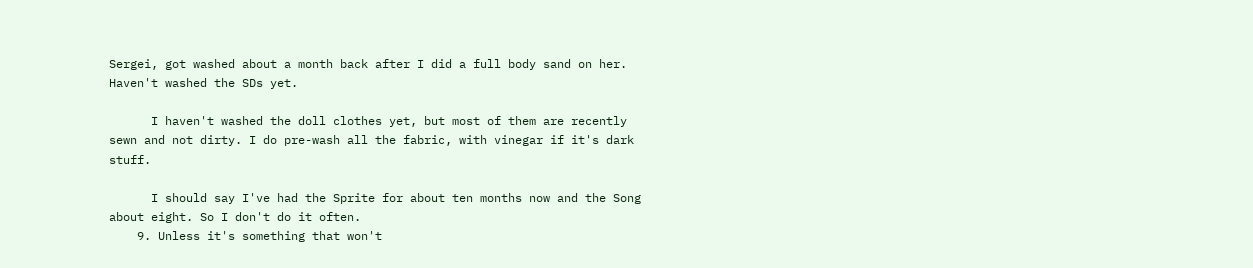Sergei, got washed about a month back after I did a full body sand on her. Haven't washed the SDs yet.

      I haven't washed the doll clothes yet, but most of them are recently sewn and not dirty. I do pre-wash all the fabric, with vinegar if it's dark stuff.

      I should say I've had the Sprite for about ten months now and the Song about eight. So I don't do it often.
    9. Unless it's something that won't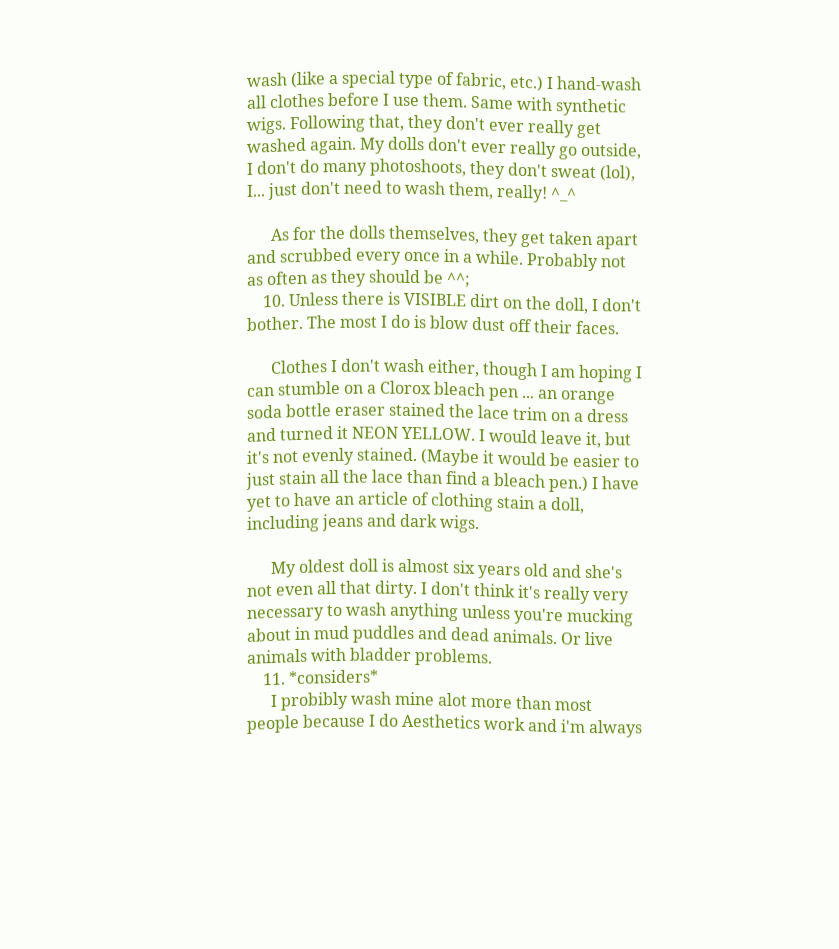wash (like a special type of fabric, etc.) I hand-wash all clothes before I use them. Same with synthetic wigs. Following that, they don't ever really get washed again. My dolls don't ever really go outside, I don't do many photoshoots, they don't sweat (lol), I... just don't need to wash them, really! ^_^

      As for the dolls themselves, they get taken apart and scrubbed every once in a while. Probably not as often as they should be ^^;
    10. Unless there is VISIBLE dirt on the doll, I don't bother. The most I do is blow dust off their faces.

      Clothes I don't wash either, though I am hoping I can stumble on a Clorox bleach pen ... an orange soda bottle eraser stained the lace trim on a dress and turned it NEON YELLOW. I would leave it, but it's not evenly stained. (Maybe it would be easier to just stain all the lace than find a bleach pen.) I have yet to have an article of clothing stain a doll, including jeans and dark wigs.

      My oldest doll is almost six years old and she's not even all that dirty. I don't think it's really very necessary to wash anything unless you're mucking about in mud puddles and dead animals. Or live animals with bladder problems.
    11. *considers*
      I probibly wash mine alot more than most people because I do Aesthetics work and i'm always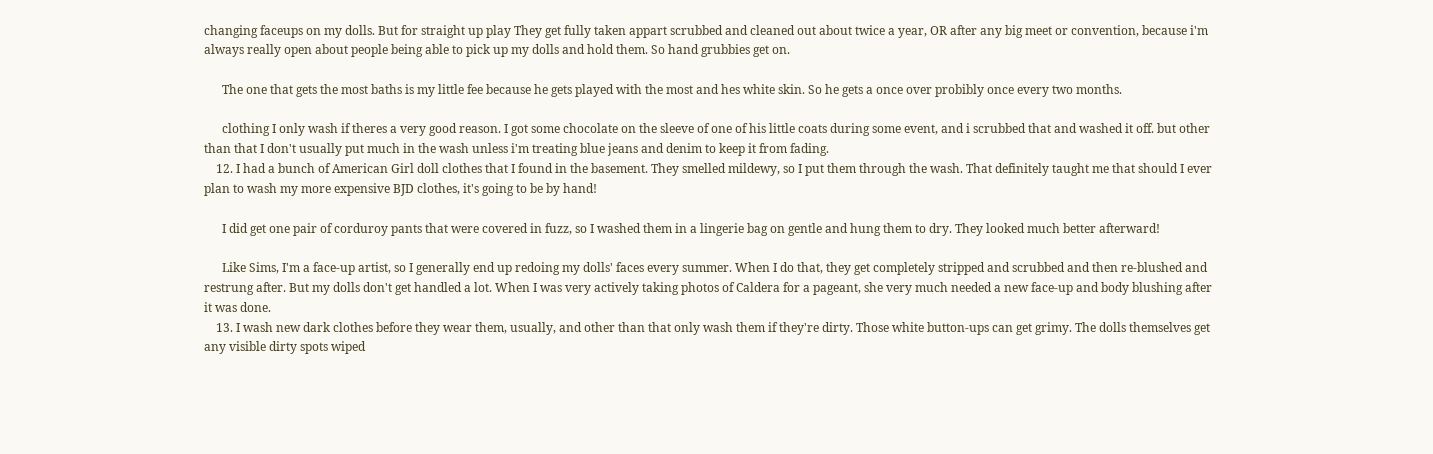changing faceups on my dolls. But for straight up play They get fully taken appart scrubbed and cleaned out about twice a year, OR after any big meet or convention, because i'm always really open about people being able to pick up my dolls and hold them. So hand grubbies get on.

      The one that gets the most baths is my little fee because he gets played with the most and hes white skin. So he gets a once over probibly once every two months.

      clothing I only wash if theres a very good reason. I got some chocolate on the sleeve of one of his little coats during some event, and i scrubbed that and washed it off. but other than that I don't usually put much in the wash unless i'm treating blue jeans and denim to keep it from fading.
    12. I had a bunch of American Girl doll clothes that I found in the basement. They smelled mildewy, so I put them through the wash. That definitely taught me that should I ever plan to wash my more expensive BJD clothes, it's going to be by hand!

      I did get one pair of corduroy pants that were covered in fuzz, so I washed them in a lingerie bag on gentle and hung them to dry. They looked much better afterward!

      Like Sims, I'm a face-up artist, so I generally end up redoing my dolls' faces every summer. When I do that, they get completely stripped and scrubbed and then re-blushed and restrung after. But my dolls don't get handled a lot. When I was very actively taking photos of Caldera for a pageant, she very much needed a new face-up and body blushing after it was done.
    13. I wash new dark clothes before they wear them, usually, and other than that only wash them if they're dirty. Those white button-ups can get grimy. The dolls themselves get any visible dirty spots wiped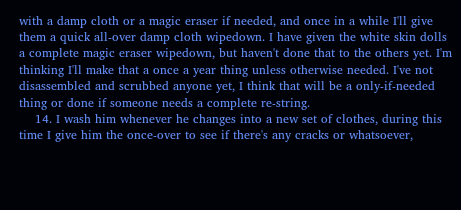with a damp cloth or a magic eraser if needed, and once in a while I'll give them a quick all-over damp cloth wipedown. I have given the white skin dolls a complete magic eraser wipedown, but haven't done that to the others yet. I'm thinking I'll make that a once a year thing unless otherwise needed. I've not disassembled and scrubbed anyone yet, I think that will be a only-if-needed thing or done if someone needs a complete re-string.
    14. I wash him whenever he changes into a new set of clothes, during this time I give him the once-over to see if there's any cracks or whatsoever,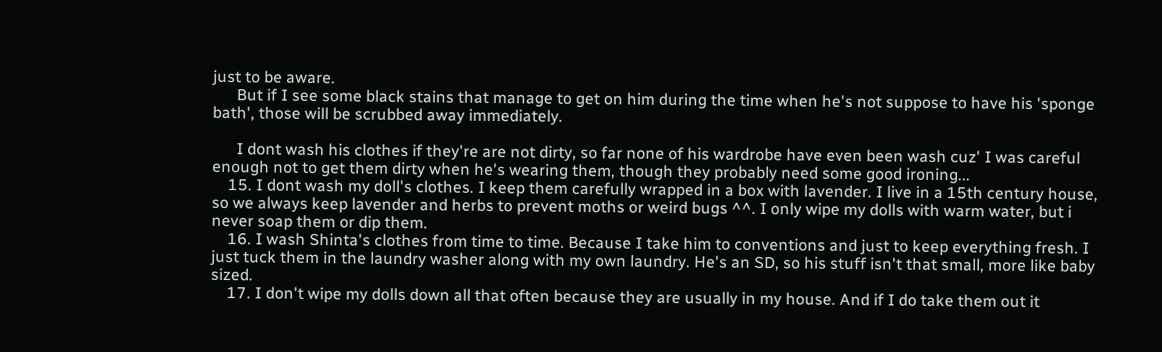just to be aware.
      But if I see some black stains that manage to get on him during the time when he's not suppose to have his 'sponge bath', those will be scrubbed away immediately.

      I dont wash his clothes if they're are not dirty, so far none of his wardrobe have even been wash cuz' I was careful enough not to get them dirty when he's wearing them, though they probably need some good ironing...
    15. I dont wash my doll's clothes. I keep them carefully wrapped in a box with lavender. I live in a 15th century house, so we always keep lavender and herbs to prevent moths or weird bugs ^^. I only wipe my dolls with warm water, but i never soap them or dip them.
    16. I wash Shinta's clothes from time to time. Because I take him to conventions and just to keep everything fresh. I just tuck them in the laundry washer along with my own laundry. He's an SD, so his stuff isn't that small, more like baby sized.
    17. I don't wipe my dolls down all that often because they are usually in my house. And if I do take them out it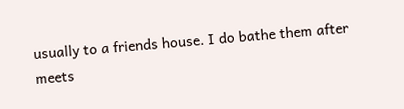usually to a friends house. I do bathe them after meets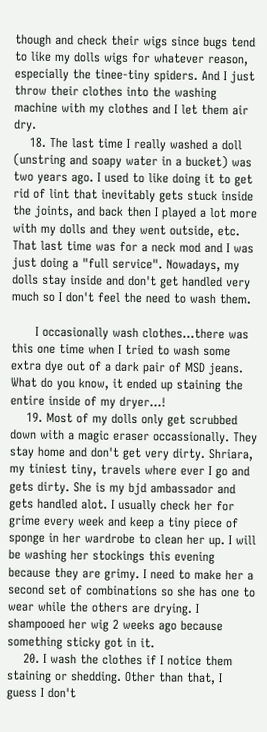though and check their wigs since bugs tend to like my dolls wigs for whatever reason, especially the tinee-tiny spiders. And I just throw their clothes into the washing machine with my clothes and I let them air dry.
    18. The last time I really washed a doll (unstring and soapy water in a bucket) was two years ago. I used to like doing it to get rid of lint that inevitably gets stuck inside the joints, and back then I played a lot more with my dolls and they went outside, etc. That last time was for a neck mod and I was just doing a "full service". Nowadays, my dolls stay inside and don't get handled very much so I don't feel the need to wash them.

      I occasionally wash clothes...there was this one time when I tried to wash some extra dye out of a dark pair of MSD jeans. What do you know, it ended up staining the entire inside of my dryer...!
    19. Most of my dolls only get scrubbed down with a magic eraser occassionally. They stay home and don't get very dirty. Shriara, my tiniest tiny, travels where ever I go and gets dirty. She is my bjd ambassador and gets handled alot. I usually check her for grime every week and keep a tiny piece of sponge in her wardrobe to clean her up. I will be washing her stockings this evening because they are grimy. I need to make her a second set of combinations so she has one to wear while the others are drying. I shampooed her wig 2 weeks ago because something sticky got in it.
    20. I wash the clothes if I notice them staining or shedding. Other than that, I guess I don't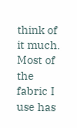think of it much. Most of the fabric I use has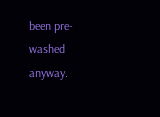been pre-washed anyway.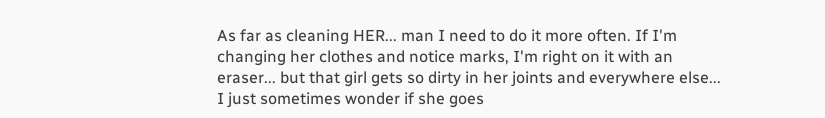As far as cleaning HER... man I need to do it more often. If I'm changing her clothes and notice marks, I'm right on it with an eraser... but that girl gets so dirty in her joints and everywhere else... I just sometimes wonder if she goes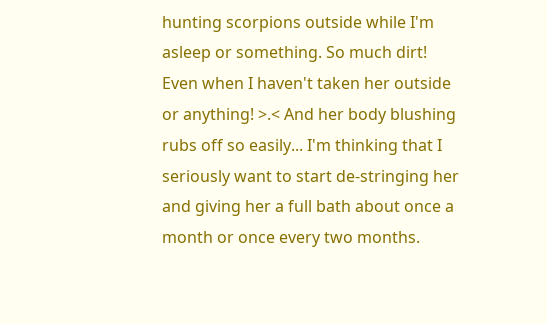hunting scorpions outside while I'm asleep or something. So much dirt! Even when I haven't taken her outside or anything! >.< And her body blushing rubs off so easily... I'm thinking that I seriously want to start de-stringing her and giving her a full bath about once a month or once every two months.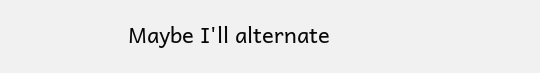Maybe I'll alternate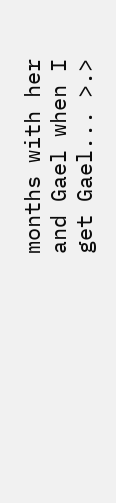months with her and Gael when I get Gael... >.>